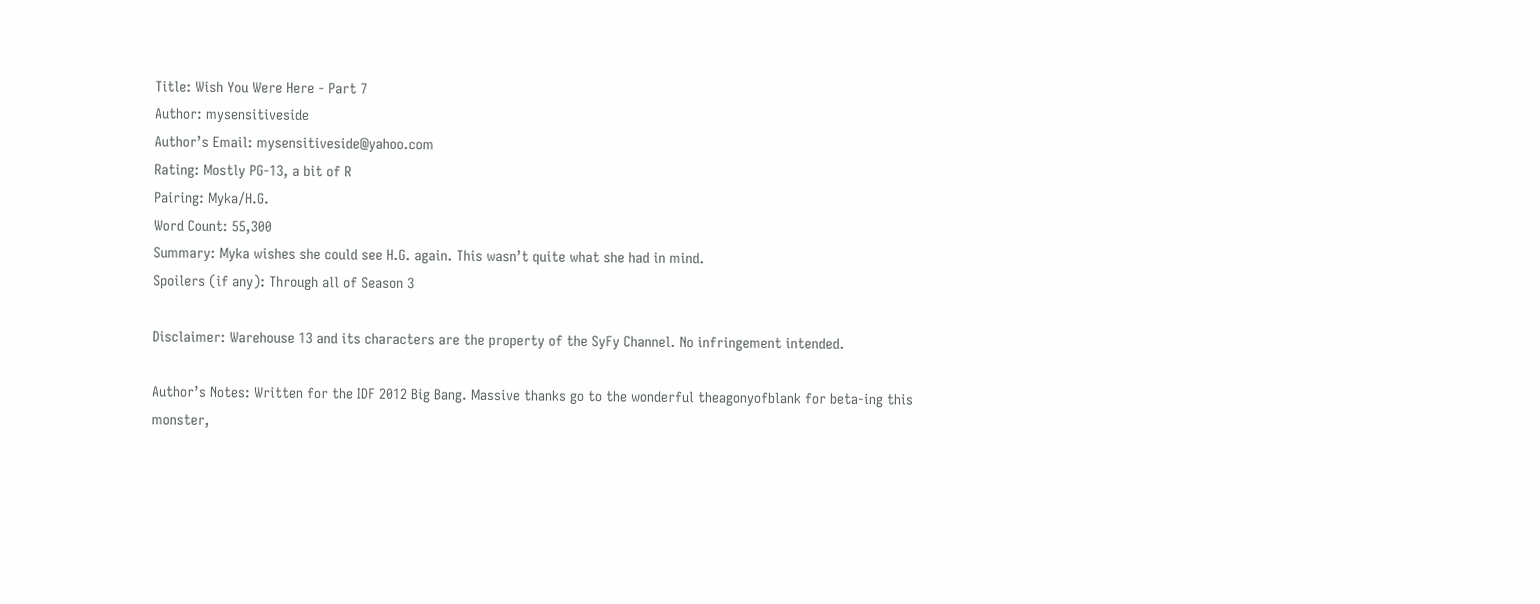Title: Wish You Were Here - Part 7
Author: mysensitiveside
Author’s Email: mysensitiveside@yahoo.com
Rating: Mostly PG-13, a bit of R
Pairing: Myka/H.G.
Word Count: 55,300
Summary: Myka wishes she could see H.G. again. This wasn’t quite what she had in mind.
Spoilers (if any): Through all of Season 3

Disclaimer: Warehouse 13 and its characters are the property of the SyFy Channel. No infringement intended.

Author’s Notes: Written for the IDF 2012 Big Bang. Massive thanks go to the wonderful theagonyofblank for beta-ing this monster,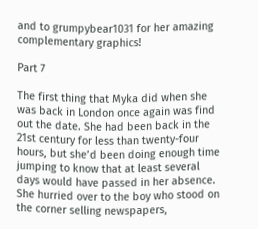and to grumpybear1031 for her amazing complementary graphics!

Part 7

The first thing that Myka did when she was back in London once again was find out the date. She had been back in the 21st century for less than twenty-four hours, but she’d been doing enough time jumping to know that at least several days would have passed in her absence. She hurried over to the boy who stood on the corner selling newspapers,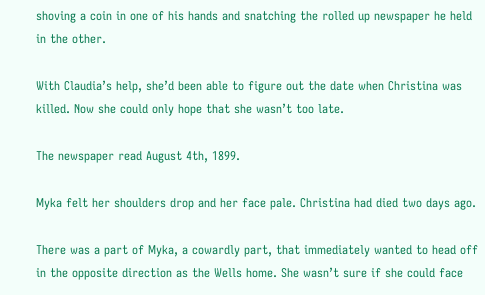shoving a coin in one of his hands and snatching the rolled up newspaper he held in the other.

With Claudia’s help, she’d been able to figure out the date when Christina was killed. Now she could only hope that she wasn’t too late.

The newspaper read August 4th, 1899.

Myka felt her shoulders drop and her face pale. Christina had died two days ago.

There was a part of Myka, a cowardly part, that immediately wanted to head off in the opposite direction as the Wells home. She wasn’t sure if she could face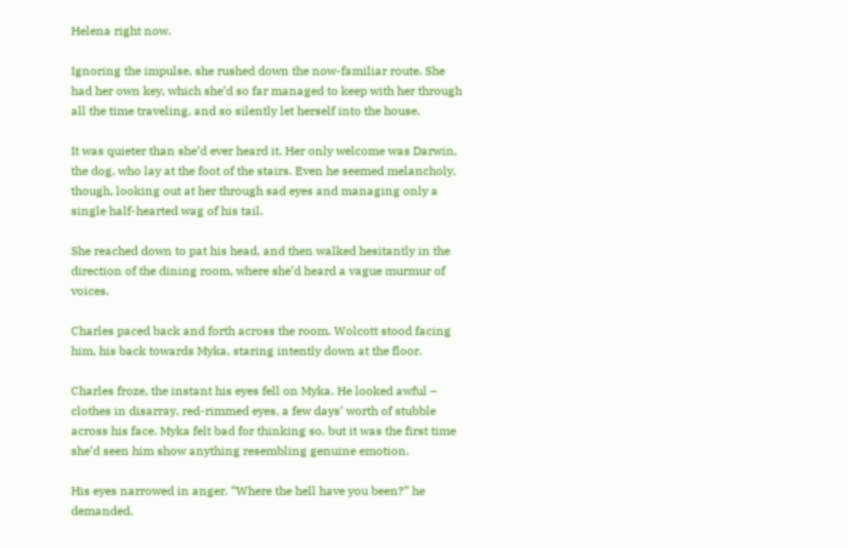Helena right now.

Ignoring the impulse, she rushed down the now-familiar route. She had her own key, which she’d so far managed to keep with her through all the time traveling, and so silently let herself into the house.

It was quieter than she’d ever heard it. Her only welcome was Darwin, the dog, who lay at the foot of the stairs. Even he seemed melancholy, though, looking out at her through sad eyes and managing only a single half-hearted wag of his tail.

She reached down to pat his head, and then walked hesitantly in the direction of the dining room, where she’d heard a vague murmur of voices.

Charles paced back and forth across the room. Wolcott stood facing him, his back towards Myka, staring intently down at the floor.

Charles froze, the instant his eyes fell on Myka. He looked awful – clothes in disarray, red-rimmed eyes, a few days’ worth of stubble across his face. Myka felt bad for thinking so, but it was the first time she’d seen him show anything resembling genuine emotion.

His eyes narrowed in anger. “Where the hell have you been?” he demanded.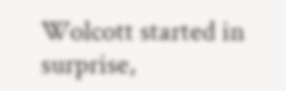Wolcott started in surprise,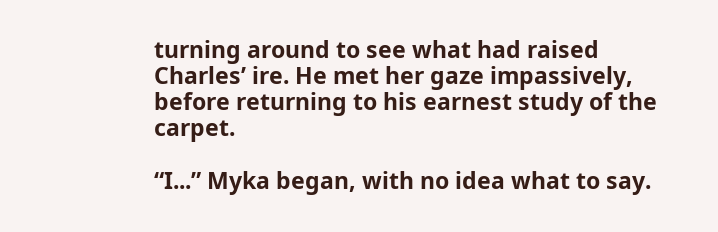turning around to see what had raised Charles’ ire. He met her gaze impassively, before returning to his earnest study of the carpet.

“I...” Myka began, with no idea what to say.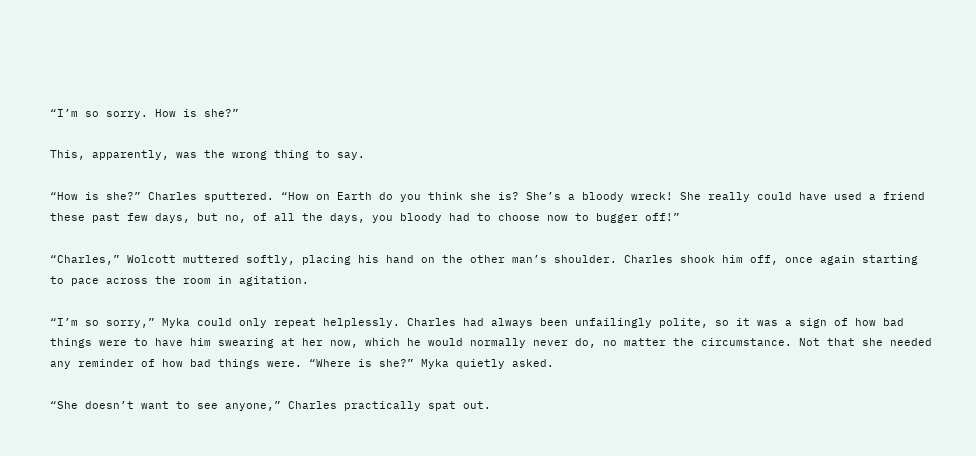“I’m so sorry. How is she?”

This, apparently, was the wrong thing to say.

“How is she?” Charles sputtered. “How on Earth do you think she is? She’s a bloody wreck! She really could have used a friend these past few days, but no, of all the days, you bloody had to choose now to bugger off!”

“Charles,” Wolcott muttered softly, placing his hand on the other man’s shoulder. Charles shook him off, once again starting to pace across the room in agitation.

“I’m so sorry,” Myka could only repeat helplessly. Charles had always been unfailingly polite, so it was a sign of how bad things were to have him swearing at her now, which he would normally never do, no matter the circumstance. Not that she needed any reminder of how bad things were. “Where is she?” Myka quietly asked.

“She doesn’t want to see anyone,” Charles practically spat out.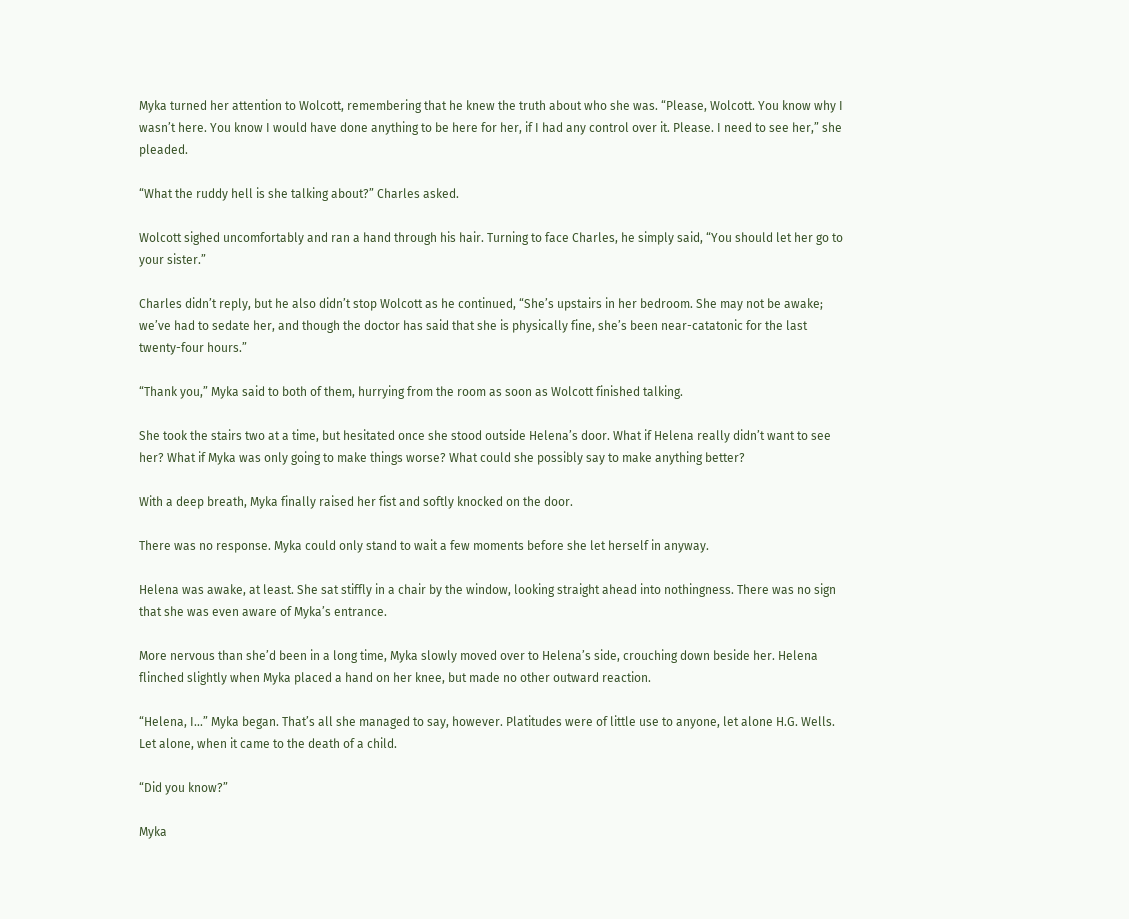Myka turned her attention to Wolcott, remembering that he knew the truth about who she was. “Please, Wolcott. You know why I wasn’t here. You know I would have done anything to be here for her, if I had any control over it. Please. I need to see her,” she pleaded.

“What the ruddy hell is she talking about?” Charles asked.

Wolcott sighed uncomfortably and ran a hand through his hair. Turning to face Charles, he simply said, “You should let her go to your sister.”

Charles didn’t reply, but he also didn’t stop Wolcott as he continued, “She’s upstairs in her bedroom. She may not be awake; we’ve had to sedate her, and though the doctor has said that she is physically fine, she’s been near-catatonic for the last twenty-four hours.”

“Thank you,” Myka said to both of them, hurrying from the room as soon as Wolcott finished talking.

She took the stairs two at a time, but hesitated once she stood outside Helena’s door. What if Helena really didn’t want to see her? What if Myka was only going to make things worse? What could she possibly say to make anything better?

With a deep breath, Myka finally raised her fist and softly knocked on the door.

There was no response. Myka could only stand to wait a few moments before she let herself in anyway.

Helena was awake, at least. She sat stiffly in a chair by the window, looking straight ahead into nothingness. There was no sign that she was even aware of Myka’s entrance.

More nervous than she’d been in a long time, Myka slowly moved over to Helena’s side, crouching down beside her. Helena flinched slightly when Myka placed a hand on her knee, but made no other outward reaction.

“Helena, I...” Myka began. That’s all she managed to say, however. Platitudes were of little use to anyone, let alone H.G. Wells. Let alone, when it came to the death of a child.

“Did you know?”

Myka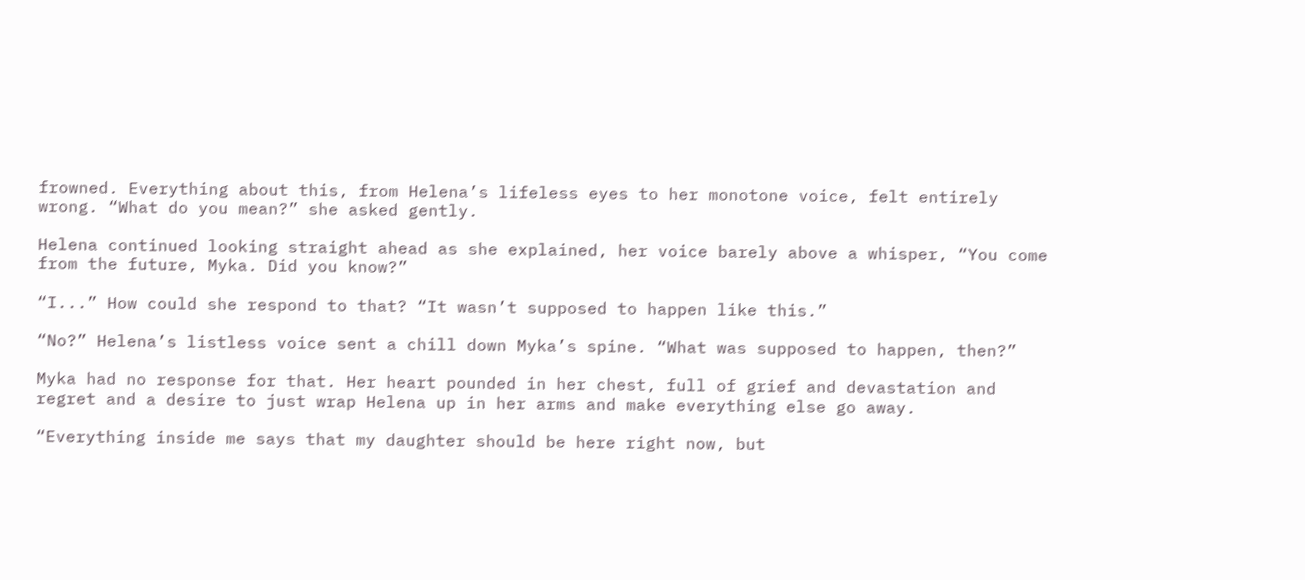frowned. Everything about this, from Helena’s lifeless eyes to her monotone voice, felt entirely wrong. “What do you mean?” she asked gently.

Helena continued looking straight ahead as she explained, her voice barely above a whisper, “You come from the future, Myka. Did you know?”

“I...” How could she respond to that? “It wasn’t supposed to happen like this.”

“No?” Helena’s listless voice sent a chill down Myka’s spine. “What was supposed to happen, then?”

Myka had no response for that. Her heart pounded in her chest, full of grief and devastation and regret and a desire to just wrap Helena up in her arms and make everything else go away.

“Everything inside me says that my daughter should be here right now, but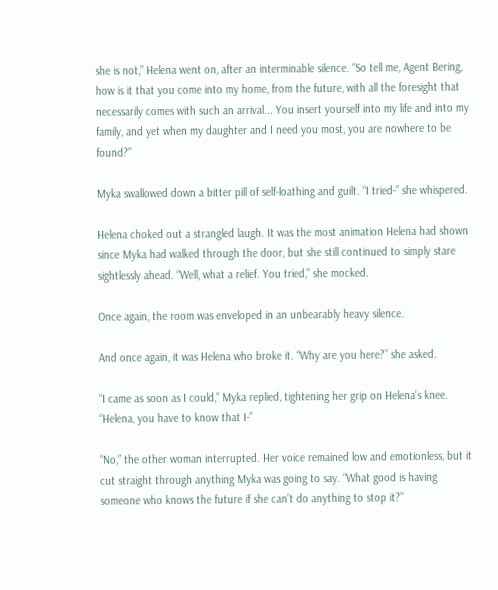she is not,” Helena went on, after an interminable silence. “So tell me, Agent Bering, how is it that you come into my home, from the future, with all the foresight that necessarily comes with such an arrival... You insert yourself into my life and into my family, and yet when my daughter and I need you most, you are nowhere to be found?”

Myka swallowed down a bitter pill of self-loathing and guilt. “I tried-” she whispered.

Helena choked out a strangled laugh. It was the most animation Helena had shown since Myka had walked through the door, but she still continued to simply stare sightlessly ahead. “Well, what a relief. You tried,” she mocked.

Once again, the room was enveloped in an unbearably heavy silence.

And once again, it was Helena who broke it. “Why are you here?” she asked.

“I came as soon as I could,” Myka replied, tightening her grip on Helena’s knee. “Helena, you have to know that I-”

“No,” the other woman interrupted. Her voice remained low and emotionless, but it cut straight through anything Myka was going to say. “What good is having someone who knows the future if she can’t do anything to stop it?”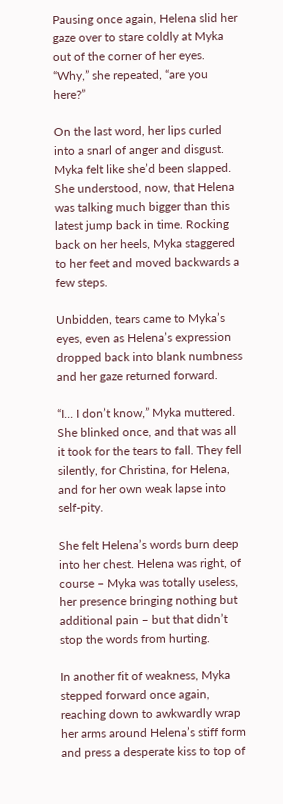Pausing once again, Helena slid her gaze over to stare coldly at Myka out of the corner of her eyes. “Why,” she repeated, “are you here?”

On the last word, her lips curled into a snarl of anger and disgust. Myka felt like she’d been slapped. She understood, now, that Helena was talking much bigger than this latest jump back in time. Rocking back on her heels, Myka staggered to her feet and moved backwards a few steps.

Unbidden, tears came to Myka’s eyes, even as Helena’s expression dropped back into blank numbness and her gaze returned forward.

“I... I don’t know,” Myka muttered. She blinked once, and that was all it took for the tears to fall. They fell silently, for Christina, for Helena, and for her own weak lapse into self-pity.

She felt Helena’s words burn deep into her chest. Helena was right, of course – Myka was totally useless, her presence bringing nothing but additional pain – but that didn’t stop the words from hurting.

In another fit of weakness, Myka stepped forward once again, reaching down to awkwardly wrap her arms around Helena’s stiff form and press a desperate kiss to top of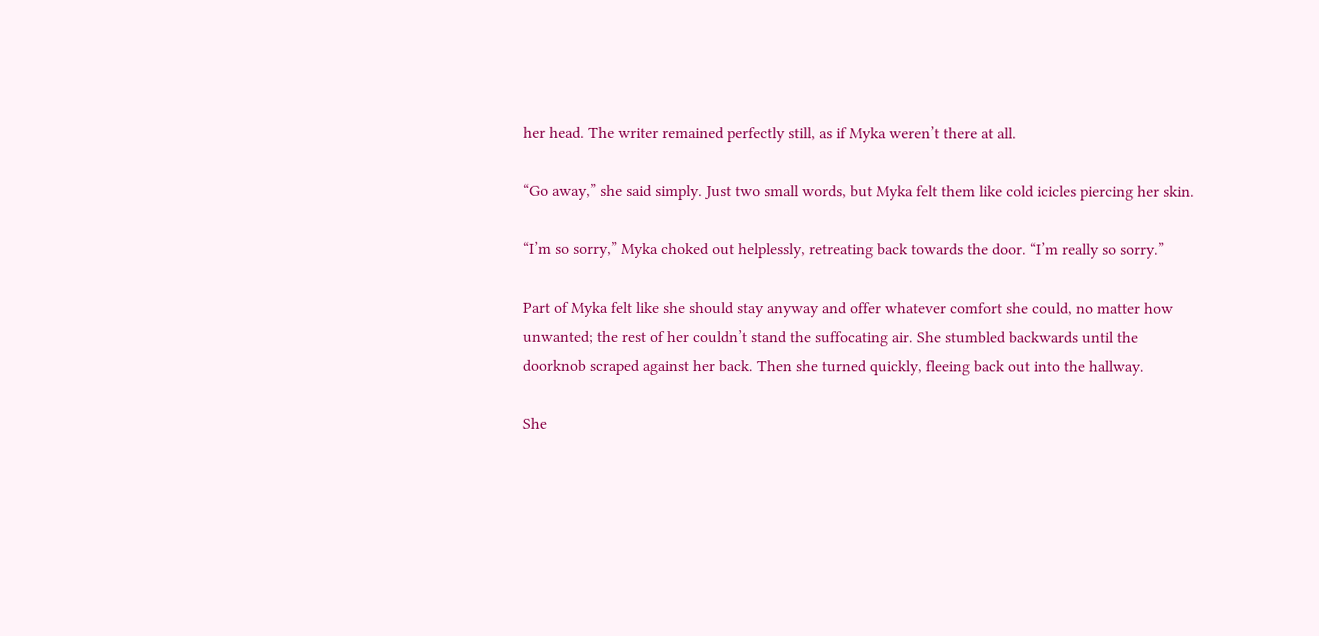her head. The writer remained perfectly still, as if Myka weren’t there at all.

“Go away,” she said simply. Just two small words, but Myka felt them like cold icicles piercing her skin.

“I’m so sorry,” Myka choked out helplessly, retreating back towards the door. “I’m really so sorry.”

Part of Myka felt like she should stay anyway and offer whatever comfort she could, no matter how unwanted; the rest of her couldn’t stand the suffocating air. She stumbled backwards until the doorknob scraped against her back. Then she turned quickly, fleeing back out into the hallway.

She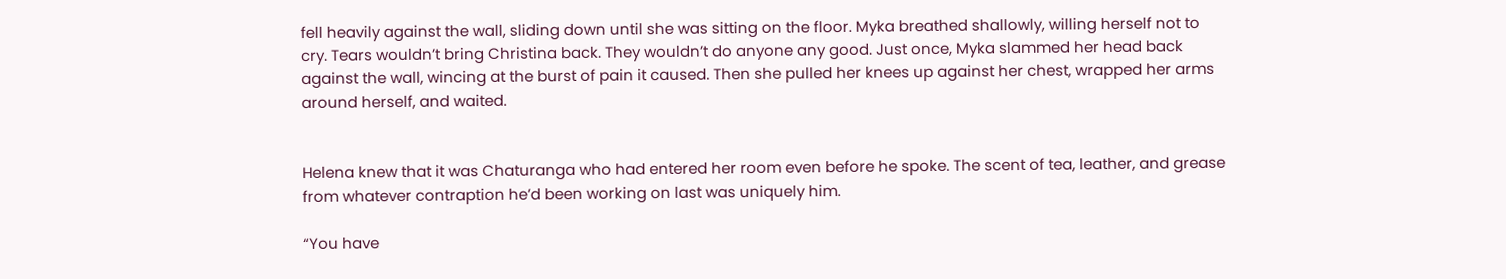fell heavily against the wall, sliding down until she was sitting on the floor. Myka breathed shallowly, willing herself not to cry. Tears wouldn’t bring Christina back. They wouldn’t do anyone any good. Just once, Myka slammed her head back against the wall, wincing at the burst of pain it caused. Then she pulled her knees up against her chest, wrapped her arms around herself, and waited.


Helena knew that it was Chaturanga who had entered her room even before he spoke. The scent of tea, leather, and grease from whatever contraption he’d been working on last was uniquely him.

“You have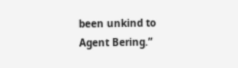been unkind to Agent Bering.”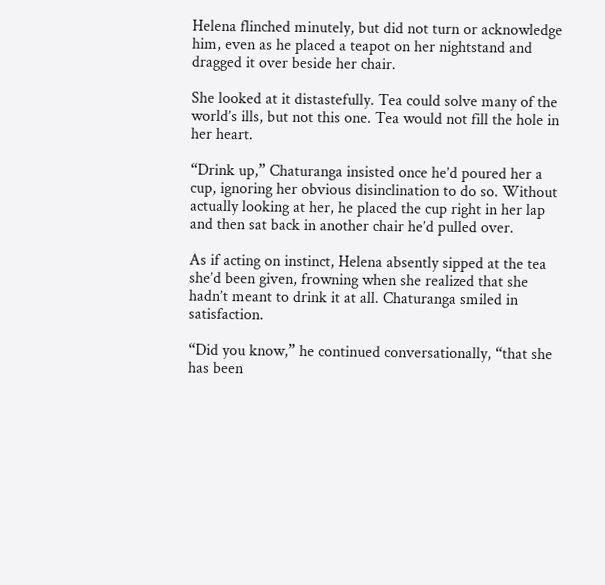Helena flinched minutely, but did not turn or acknowledge him, even as he placed a teapot on her nightstand and dragged it over beside her chair.

She looked at it distastefully. Tea could solve many of the world’s ills, but not this one. Tea would not fill the hole in her heart.

“Drink up,” Chaturanga insisted once he’d poured her a cup, ignoring her obvious disinclination to do so. Without actually looking at her, he placed the cup right in her lap and then sat back in another chair he’d pulled over.

As if acting on instinct, Helena absently sipped at the tea she’d been given, frowning when she realized that she hadn’t meant to drink it at all. Chaturanga smiled in satisfaction.

“Did you know,” he continued conversationally, “that she has been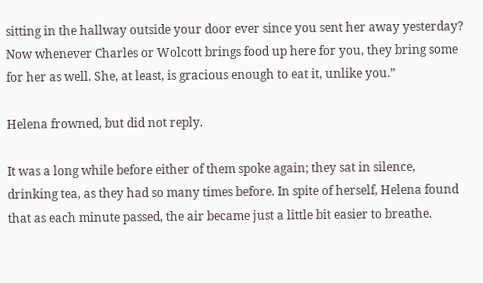sitting in the hallway outside your door ever since you sent her away yesterday? Now whenever Charles or Wolcott brings food up here for you, they bring some for her as well. She, at least, is gracious enough to eat it, unlike you.”

Helena frowned, but did not reply.

It was a long while before either of them spoke again; they sat in silence, drinking tea, as they had so many times before. In spite of herself, Helena found that as each minute passed, the air became just a little bit easier to breathe.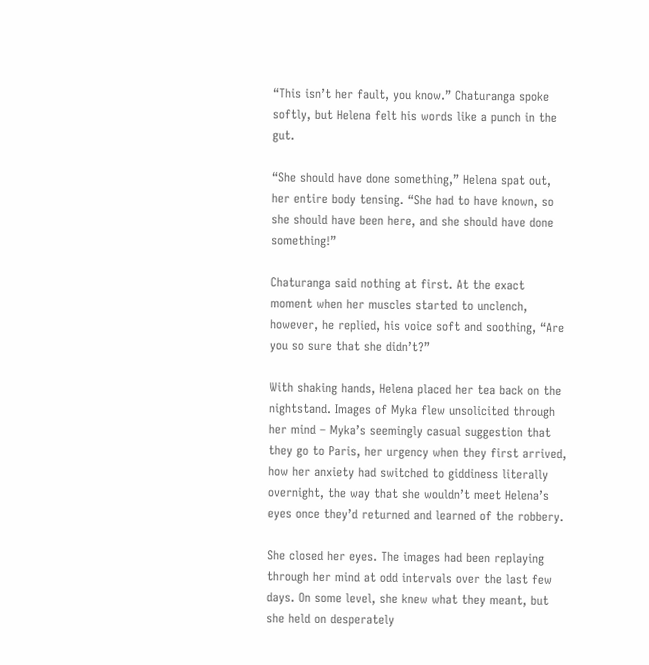“This isn’t her fault, you know.” Chaturanga spoke softly, but Helena felt his words like a punch in the gut.

“She should have done something,” Helena spat out, her entire body tensing. “She had to have known, so she should have been here, and she should have done something!”

Chaturanga said nothing at first. At the exact moment when her muscles started to unclench, however, he replied, his voice soft and soothing, “Are you so sure that she didn’t?”

With shaking hands, Helena placed her tea back on the nightstand. Images of Myka flew unsolicited through her mind – Myka’s seemingly casual suggestion that they go to Paris, her urgency when they first arrived, how her anxiety had switched to giddiness literally overnight, the way that she wouldn’t meet Helena’s eyes once they’d returned and learned of the robbery.

She closed her eyes. The images had been replaying through her mind at odd intervals over the last few days. On some level, she knew what they meant, but she held on desperately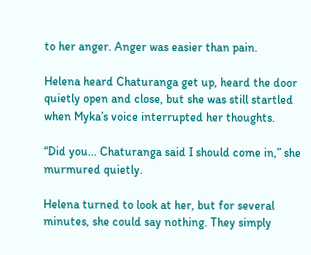to her anger. Anger was easier than pain.

Helena heard Chaturanga get up, heard the door quietly open and close, but she was still startled when Myka’s voice interrupted her thoughts.

“Did you... Chaturanga said I should come in,” she murmured quietly.

Helena turned to look at her, but for several minutes, she could say nothing. They simply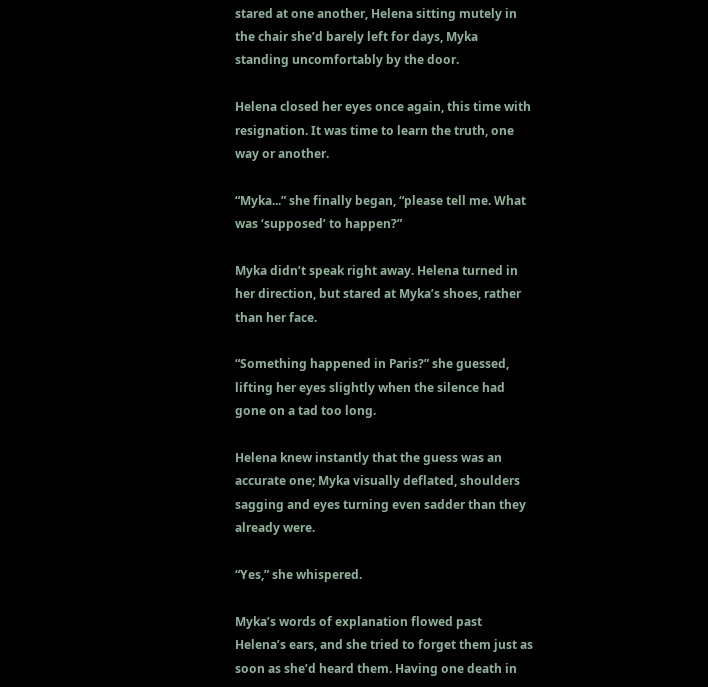stared at one another, Helena sitting mutely in the chair she’d barely left for days, Myka standing uncomfortably by the door.

Helena closed her eyes once again, this time with resignation. It was time to learn the truth, one way or another.

“Myka...” she finally began, “please tell me. What was ‘supposed’ to happen?”

Myka didn’t speak right away. Helena turned in her direction, but stared at Myka’s shoes, rather than her face.

“Something happened in Paris?” she guessed, lifting her eyes slightly when the silence had gone on a tad too long.

Helena knew instantly that the guess was an accurate one; Myka visually deflated, shoulders sagging and eyes turning even sadder than they already were.

“Yes,” she whispered.

Myka’s words of explanation flowed past Helena’s ears, and she tried to forget them just as soon as she’d heard them. Having one death in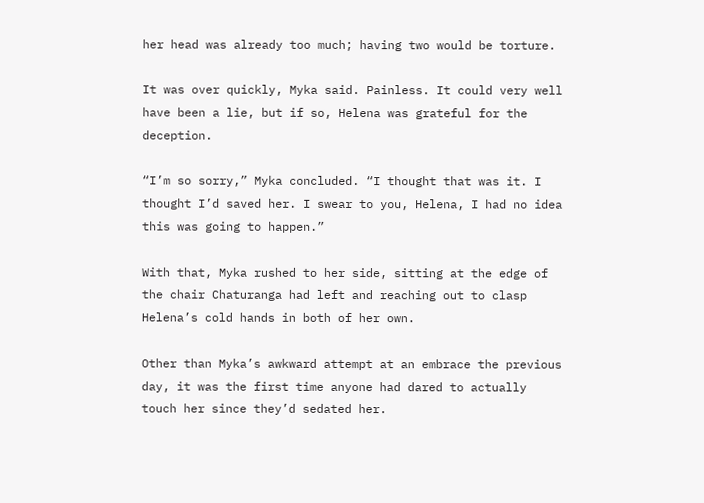her head was already too much; having two would be torture.

It was over quickly, Myka said. Painless. It could very well have been a lie, but if so, Helena was grateful for the deception.

“I’m so sorry,” Myka concluded. “I thought that was it. I thought I’d saved her. I swear to you, Helena, I had no idea this was going to happen.”

With that, Myka rushed to her side, sitting at the edge of the chair Chaturanga had left and reaching out to clasp Helena’s cold hands in both of her own.

Other than Myka’s awkward attempt at an embrace the previous day, it was the first time anyone had dared to actually touch her since they’d sedated her.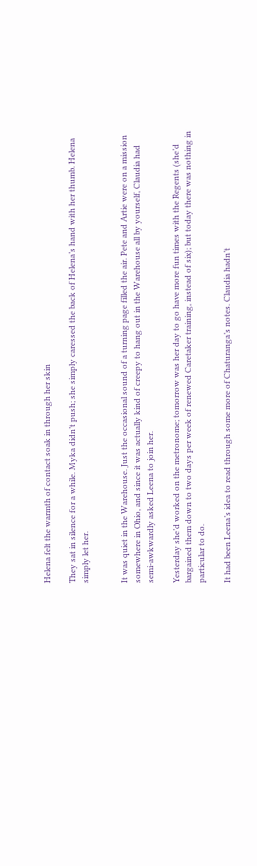Helena felt the warmth of contact soak in through her skin

They sat in silence for a while. Myka didn’t push; she simply caressed the back of Helena’s hand with her thumb. Helena simply let her.


It was quiet in the Warehouse. Just the occasional sound of a turning page filled the air. Pete and Artie were on a mission somewhere in Ohio, and since it was actually kind of creepy to hang out in the Warehouse all by yourself, Claudia had semi-awkwardly asked Leena to join her.

Yesterday she’d worked on the metronome; tomorrow was her day to go have more fun times with the Regents (she’d bargained them down to two days per week of renewed Caretaker training, instead of six); but today there was nothing in particular to do.

It had been Leena’s idea to read through some more of Chaturanga’s notes. Claudia hadn’t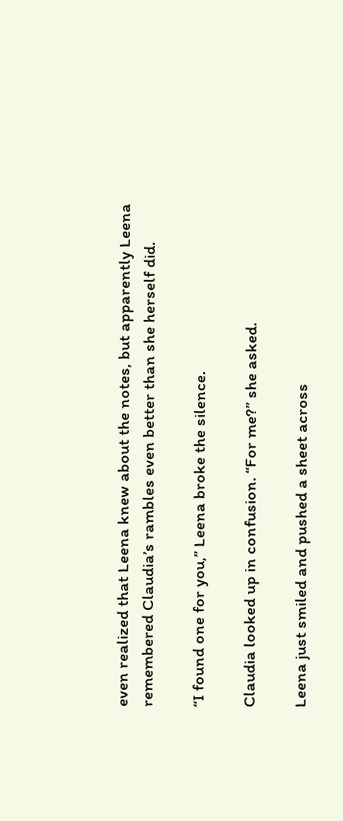even realized that Leena knew about the notes, but apparently Leena remembered Claudia’s rambles even better than she herself did.

“I found one for you,” Leena broke the silence.

Claudia looked up in confusion. “For me?” she asked.

Leena just smiled and pushed a sheet across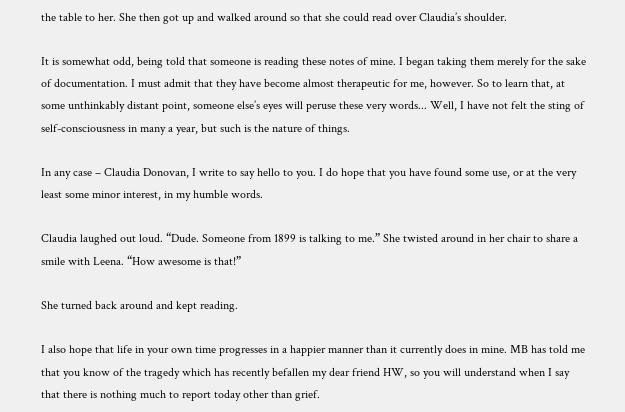the table to her. She then got up and walked around so that she could read over Claudia’s shoulder.

It is somewhat odd, being told that someone is reading these notes of mine. I began taking them merely for the sake of documentation. I must admit that they have become almost therapeutic for me, however. So to learn that, at some unthinkably distant point, someone else’s eyes will peruse these very words... Well, I have not felt the sting of self-consciousness in many a year, but such is the nature of things.

In any case – Claudia Donovan, I write to say hello to you. I do hope that you have found some use, or at the very least some minor interest, in my humble words.

Claudia laughed out loud. “Dude. Someone from 1899 is talking to me.” She twisted around in her chair to share a smile with Leena. “How awesome is that!”

She turned back around and kept reading.

I also hope that life in your own time progresses in a happier manner than it currently does in mine. MB has told me that you know of the tragedy which has recently befallen my dear friend HW, so you will understand when I say that there is nothing much to report today other than grief.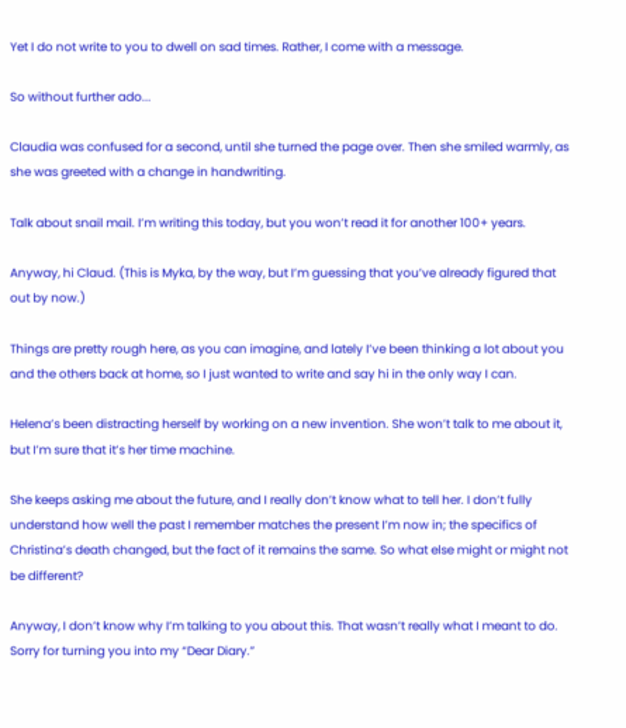Yet I do not write to you to dwell on sad times. Rather, I come with a message.

So without further ado...

Claudia was confused for a second, until she turned the page over. Then she smiled warmly, as she was greeted with a change in handwriting.

Talk about snail mail. I’m writing this today, but you won’t read it for another 100+ years.

Anyway, hi Claud. (This is Myka, by the way, but I’m guessing that you’ve already figured that out by now.)

Things are pretty rough here, as you can imagine, and lately I’ve been thinking a lot about you and the others back at home, so I just wanted to write and say hi in the only way I can.

Helena’s been distracting herself by working on a new invention. She won’t talk to me about it, but I’m sure that it’s her time machine.

She keeps asking me about the future, and I really don’t know what to tell her. I don’t fully understand how well the past I remember matches the present I’m now in; the specifics of Christina’s death changed, but the fact of it remains the same. So what else might or might not be different?

Anyway, I don’t know why I’m talking to you about this. That wasn’t really what I meant to do. Sorry for turning you into my “Dear Diary.”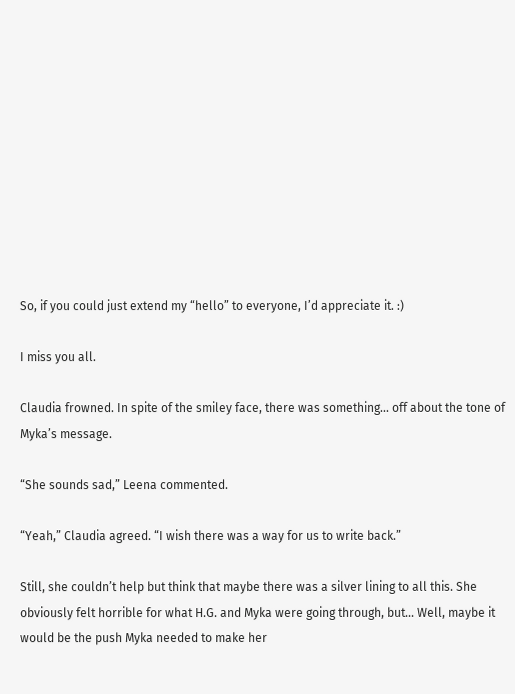So, if you could just extend my “hello” to everyone, I’d appreciate it. :)

I miss you all.

Claudia frowned. In spite of the smiley face, there was something... off about the tone of Myka’s message.

“She sounds sad,” Leena commented.

“Yeah,” Claudia agreed. “I wish there was a way for us to write back.”

Still, she couldn’t help but think that maybe there was a silver lining to all this. She obviously felt horrible for what H.G. and Myka were going through, but... Well, maybe it would be the push Myka needed to make her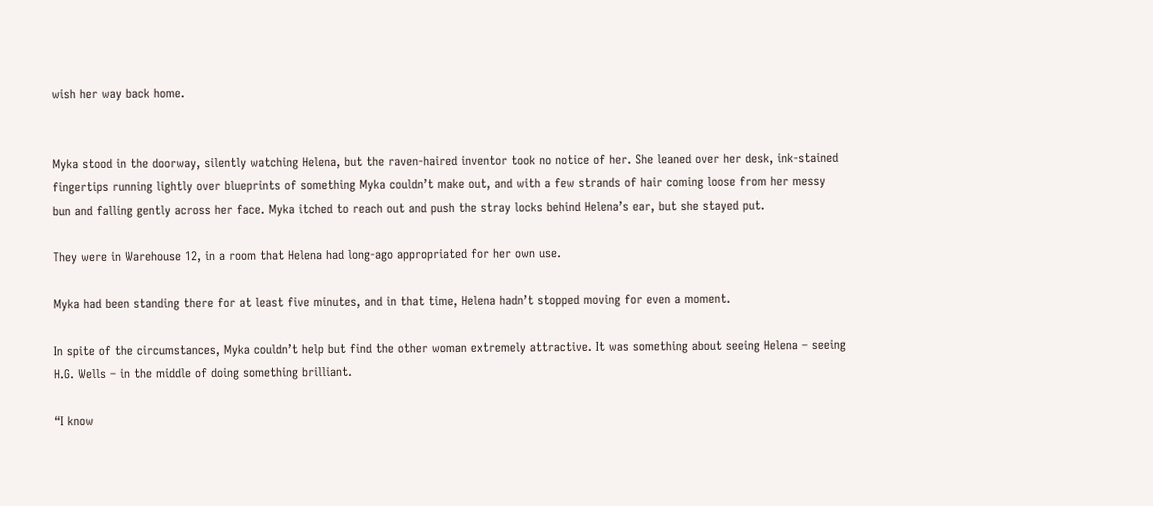wish her way back home.


Myka stood in the doorway, silently watching Helena, but the raven-haired inventor took no notice of her. She leaned over her desk, ink-stained fingertips running lightly over blueprints of something Myka couldn’t make out, and with a few strands of hair coming loose from her messy bun and falling gently across her face. Myka itched to reach out and push the stray locks behind Helena’s ear, but she stayed put.

They were in Warehouse 12, in a room that Helena had long-ago appropriated for her own use.

Myka had been standing there for at least five minutes, and in that time, Helena hadn’t stopped moving for even a moment.

In spite of the circumstances, Myka couldn’t help but find the other woman extremely attractive. It was something about seeing Helena – seeing H.G. Wells – in the middle of doing something brilliant.

“I know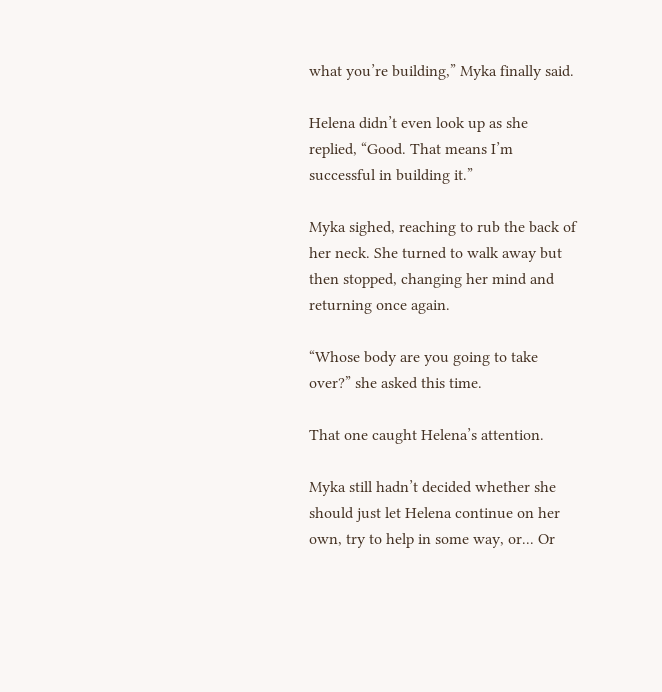what you’re building,” Myka finally said.

Helena didn’t even look up as she replied, “Good. That means I’m successful in building it.”

Myka sighed, reaching to rub the back of her neck. She turned to walk away but then stopped, changing her mind and returning once again.

“Whose body are you going to take over?” she asked this time.

That one caught Helena’s attention.

Myka still hadn’t decided whether she should just let Helena continue on her own, try to help in some way, or... Or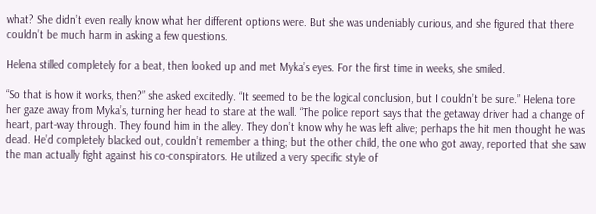what? She didn’t even really know what her different options were. But she was undeniably curious, and she figured that there couldn’t be much harm in asking a few questions.

Helena stilled completely for a beat, then looked up and met Myka’s eyes. For the first time in weeks, she smiled.

“So that is how it works, then?” she asked excitedly. “It seemed to be the logical conclusion, but I couldn’t be sure.” Helena tore her gaze away from Myka’s, turning her head to stare at the wall. “The police report says that the getaway driver had a change of heart, part-way through. They found him in the alley. They don’t know why he was left alive; perhaps the hit men thought he was dead. He’d completely blacked out, couldn’t remember a thing; but the other child, the one who got away, reported that she saw the man actually fight against his co-conspirators. He utilized a very specific style of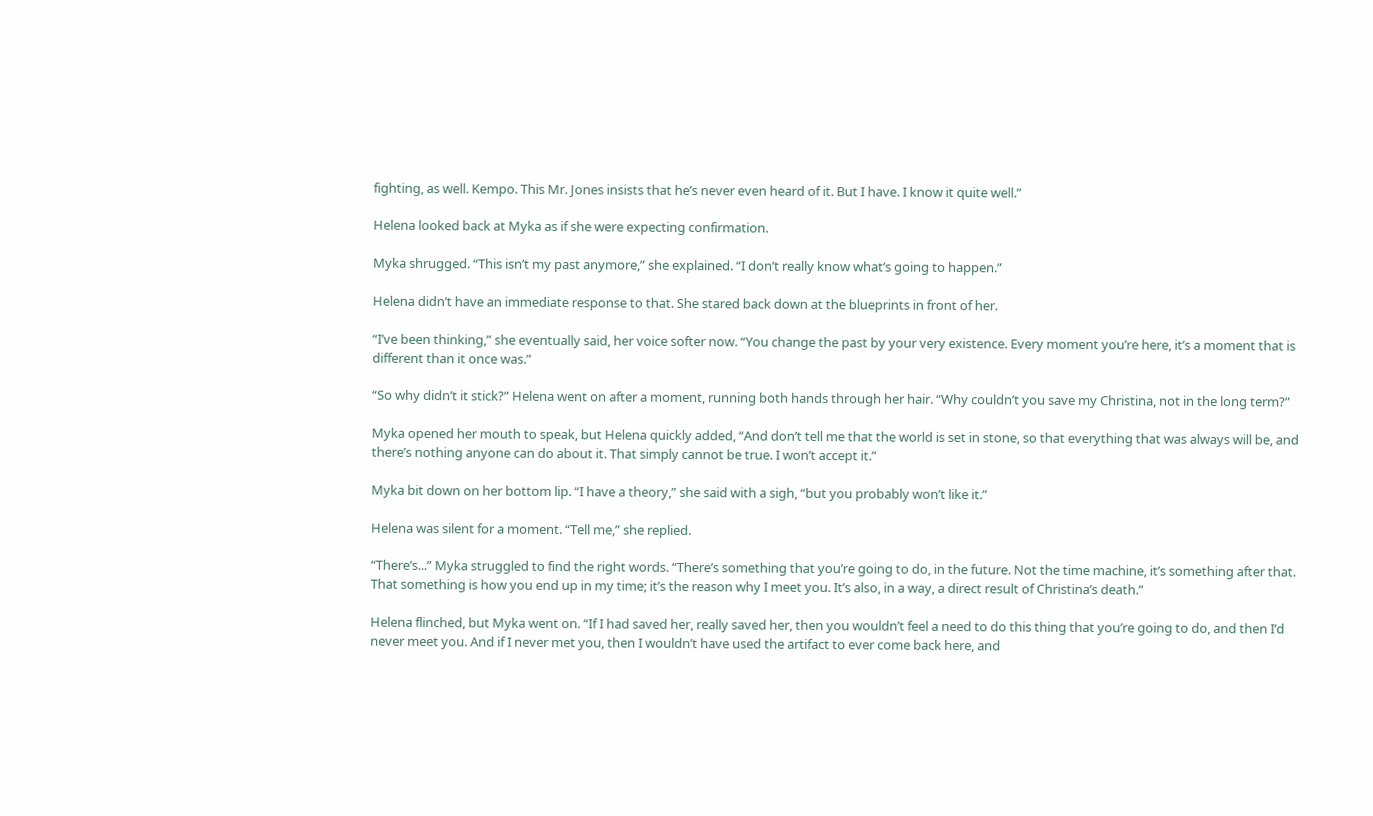fighting, as well. Kempo. This Mr. Jones insists that he’s never even heard of it. But I have. I know it quite well.”

Helena looked back at Myka as if she were expecting confirmation.

Myka shrugged. “This isn’t my past anymore,” she explained. “I don’t really know what’s going to happen.”

Helena didn’t have an immediate response to that. She stared back down at the blueprints in front of her.

“I’ve been thinking,” she eventually said, her voice softer now. “You change the past by your very existence. Every moment you’re here, it’s a moment that is different than it once was.”

“So why didn’t it stick?” Helena went on after a moment, running both hands through her hair. “Why couldn’t you save my Christina, not in the long term?”

Myka opened her mouth to speak, but Helena quickly added, “And don’t tell me that the world is set in stone, so that everything that was always will be, and there’s nothing anyone can do about it. That simply cannot be true. I won’t accept it.”

Myka bit down on her bottom lip. “I have a theory,” she said with a sigh, “but you probably won’t like it.”

Helena was silent for a moment. “Tell me,” she replied.

“There’s...” Myka struggled to find the right words. “There’s something that you’re going to do, in the future. Not the time machine, it’s something after that. That something is how you end up in my time; it’s the reason why I meet you. It’s also, in a way, a direct result of Christina’s death.”

Helena flinched, but Myka went on. “If I had saved her, really saved her, then you wouldn’t feel a need to do this thing that you’re going to do, and then I’d never meet you. And if I never met you, then I wouldn’t have used the artifact to ever come back here, and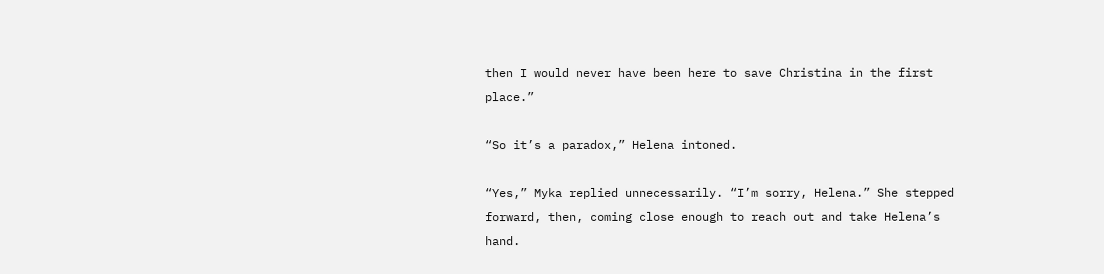then I would never have been here to save Christina in the first place.”

“So it’s a paradox,” Helena intoned.

“Yes,” Myka replied unnecessarily. “I’m sorry, Helena.” She stepped forward, then, coming close enough to reach out and take Helena’s hand.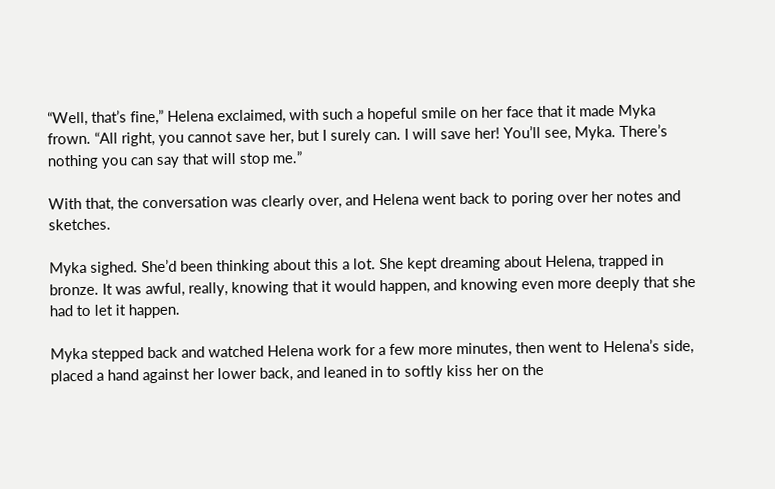“Well, that’s fine,” Helena exclaimed, with such a hopeful smile on her face that it made Myka frown. “All right, you cannot save her, but I surely can. I will save her! You’ll see, Myka. There’s nothing you can say that will stop me.”

With that, the conversation was clearly over, and Helena went back to poring over her notes and sketches.

Myka sighed. She’d been thinking about this a lot. She kept dreaming about Helena, trapped in bronze. It was awful, really, knowing that it would happen, and knowing even more deeply that she had to let it happen.

Myka stepped back and watched Helena work for a few more minutes, then went to Helena’s side, placed a hand against her lower back, and leaned in to softly kiss her on the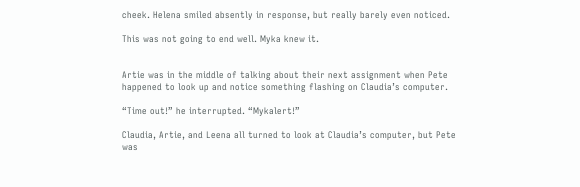cheek. Helena smiled absently in response, but really barely even noticed.

This was not going to end well. Myka knew it.


Artie was in the middle of talking about their next assignment when Pete happened to look up and notice something flashing on Claudia’s computer.

“Time out!” he interrupted. “Mykalert!”

Claudia, Artie, and Leena all turned to look at Claudia’s computer, but Pete was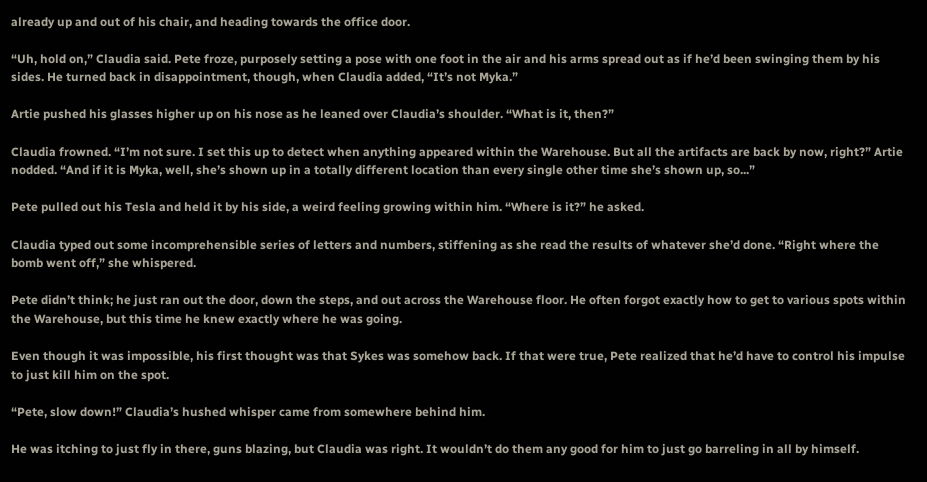already up and out of his chair, and heading towards the office door.

“Uh, hold on,” Claudia said. Pete froze, purposely setting a pose with one foot in the air and his arms spread out as if he’d been swinging them by his sides. He turned back in disappointment, though, when Claudia added, “It’s not Myka.”

Artie pushed his glasses higher up on his nose as he leaned over Claudia’s shoulder. “What is it, then?”

Claudia frowned. “I’m not sure. I set this up to detect when anything appeared within the Warehouse. But all the artifacts are back by now, right?” Artie nodded. “And if it is Myka, well, she’s shown up in a totally different location than every single other time she’s shown up, so...”

Pete pulled out his Tesla and held it by his side, a weird feeling growing within him. “Where is it?” he asked.

Claudia typed out some incomprehensible series of letters and numbers, stiffening as she read the results of whatever she’d done. “Right where the bomb went off,” she whispered.

Pete didn’t think; he just ran out the door, down the steps, and out across the Warehouse floor. He often forgot exactly how to get to various spots within the Warehouse, but this time he knew exactly where he was going.

Even though it was impossible, his first thought was that Sykes was somehow back. If that were true, Pete realized that he’d have to control his impulse to just kill him on the spot.

“Pete, slow down!” Claudia’s hushed whisper came from somewhere behind him.

He was itching to just fly in there, guns blazing, but Claudia was right. It wouldn’t do them any good for him to just go barreling in all by himself.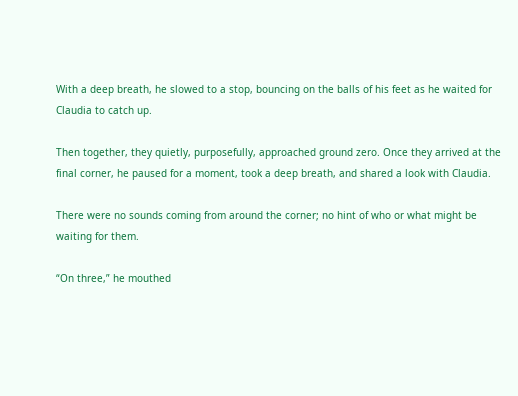With a deep breath, he slowed to a stop, bouncing on the balls of his feet as he waited for Claudia to catch up.

Then together, they quietly, purposefully, approached ground zero. Once they arrived at the final corner, he paused for a moment, took a deep breath, and shared a look with Claudia.

There were no sounds coming from around the corner; no hint of who or what might be waiting for them.

“On three,” he mouthed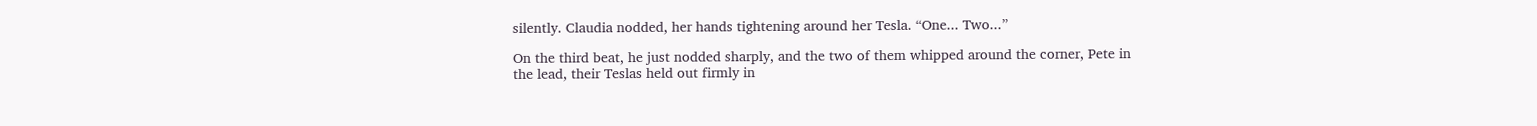silently. Claudia nodded, her hands tightening around her Tesla. “One... Two...”

On the third beat, he just nodded sharply, and the two of them whipped around the corner, Pete in the lead, their Teslas held out firmly in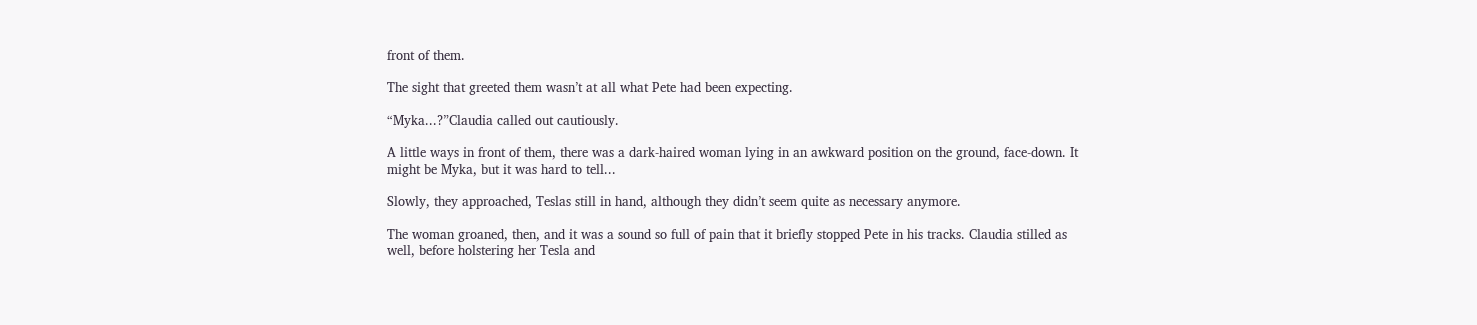front of them.

The sight that greeted them wasn’t at all what Pete had been expecting.

“Myka...?”Claudia called out cautiously.

A little ways in front of them, there was a dark-haired woman lying in an awkward position on the ground, face-down. It might be Myka, but it was hard to tell...

Slowly, they approached, Teslas still in hand, although they didn’t seem quite as necessary anymore.

The woman groaned, then, and it was a sound so full of pain that it briefly stopped Pete in his tracks. Claudia stilled as well, before holstering her Tesla and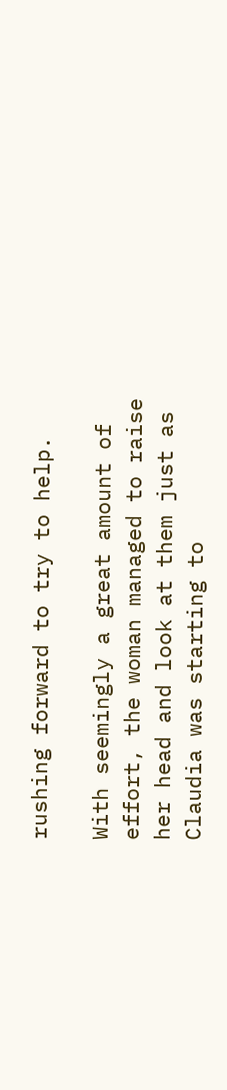rushing forward to try to help.

With seemingly a great amount of effort, the woman managed to raise her head and look at them just as Claudia was starting to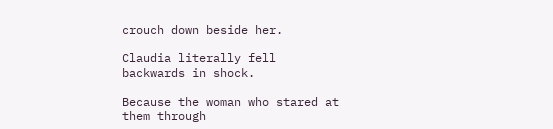crouch down beside her.

Claudia literally fell backwards in shock.

Because the woman who stared at them through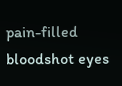pain-filled bloodshot eyes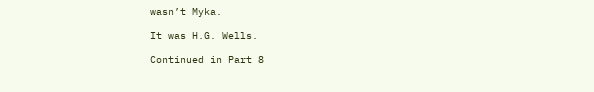wasn’t Myka.

It was H.G. Wells.

Continued in Part 8